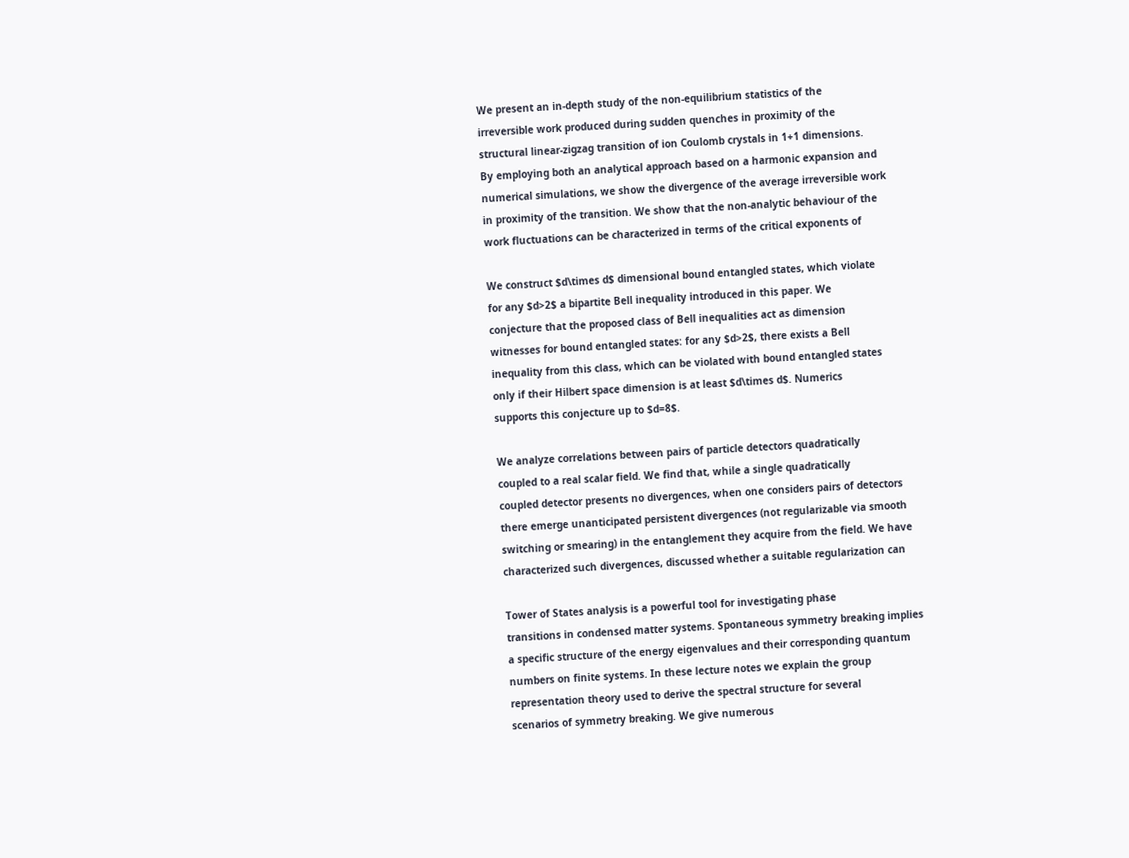We present an in-depth study of the non-equilibrium statistics of the
irreversible work produced during sudden quenches in proximity of the
structural linear-zigzag transition of ion Coulomb crystals in 1+1 dimensions.
By employing both an analytical approach based on a harmonic expansion and
numerical simulations, we show the divergence of the average irreversible work
in proximity of the transition. We show that the non-analytic behaviour of the
work fluctuations can be characterized in terms of the critical exponents of

We construct $d\times d$ dimensional bound entangled states, which violate
for any $d>2$ a bipartite Bell inequality introduced in this paper. We
conjecture that the proposed class of Bell inequalities act as dimension
witnesses for bound entangled states: for any $d>2$, there exists a Bell
inequality from this class, which can be violated with bound entangled states
only if their Hilbert space dimension is at least $d\times d$. Numerics
supports this conjecture up to $d=8$.

We analyze correlations between pairs of particle detectors quadratically
coupled to a real scalar field. We find that, while a single quadratically
coupled detector presents no divergences, when one considers pairs of detectors
there emerge unanticipated persistent divergences (not regularizable via smooth
switching or smearing) in the entanglement they acquire from the field. We have
characterized such divergences, discussed whether a suitable regularization can

Tower of States analysis is a powerful tool for investigating phase
transitions in condensed matter systems. Spontaneous symmetry breaking implies
a specific structure of the energy eigenvalues and their corresponding quantum
numbers on finite systems. In these lecture notes we explain the group
representation theory used to derive the spectral structure for several
scenarios of symmetry breaking. We give numerous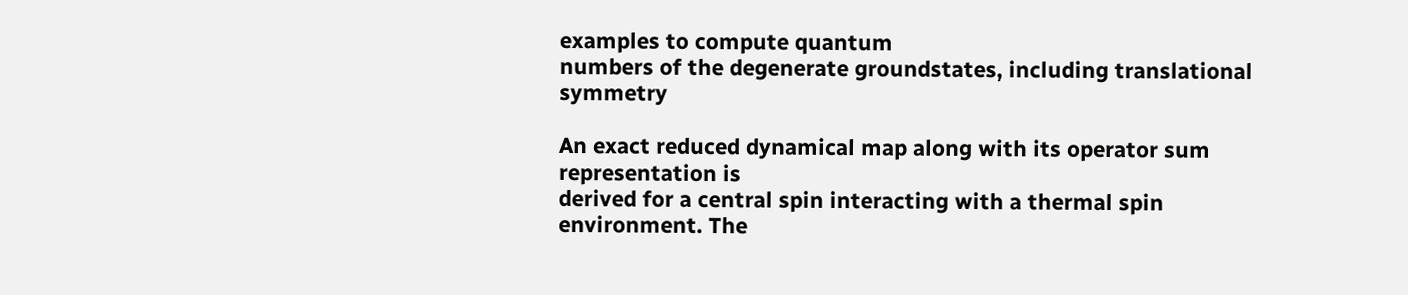examples to compute quantum
numbers of the degenerate groundstates, including translational symmetry

An exact reduced dynamical map along with its operator sum representation is
derived for a central spin interacting with a thermal spin environment. The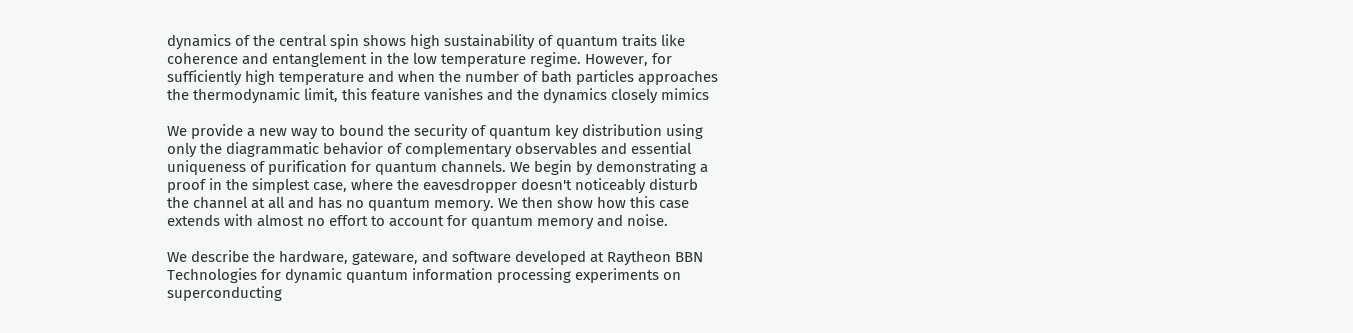dynamics of the central spin shows high sustainability of quantum traits like
coherence and entanglement in the low temperature regime. However, for
sufficiently high temperature and when the number of bath particles approaches
the thermodynamic limit, this feature vanishes and the dynamics closely mimics

We provide a new way to bound the security of quantum key distribution using
only the diagrammatic behavior of complementary observables and essential
uniqueness of purification for quantum channels. We begin by demonstrating a
proof in the simplest case, where the eavesdropper doesn't noticeably disturb
the channel at all and has no quantum memory. We then show how this case
extends with almost no effort to account for quantum memory and noise.

We describe the hardware, gateware, and software developed at Raytheon BBN
Technologies for dynamic quantum information processing experiments on
superconducting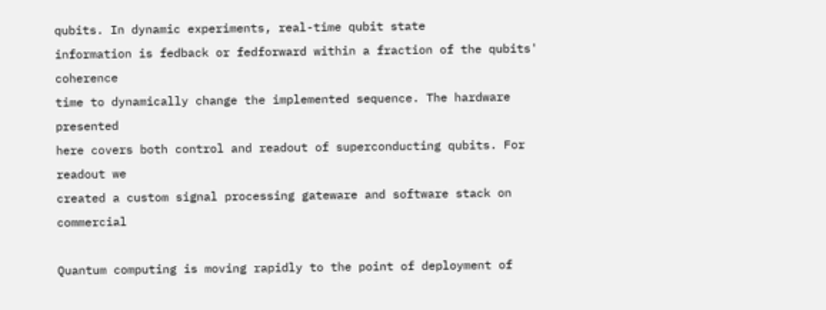qubits. In dynamic experiments, real-time qubit state
information is fedback or fedforward within a fraction of the qubits' coherence
time to dynamically change the implemented sequence. The hardware presented
here covers both control and readout of superconducting qubits. For readout we
created a custom signal processing gateware and software stack on commercial

Quantum computing is moving rapidly to the point of deployment of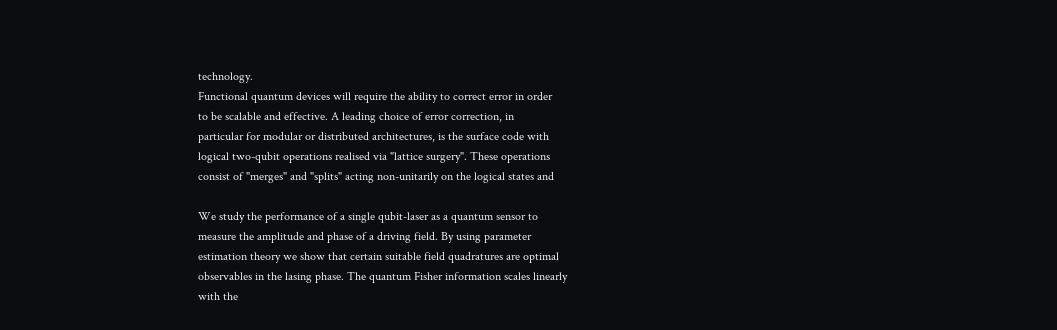technology.
Functional quantum devices will require the ability to correct error in order
to be scalable and effective. A leading choice of error correction, in
particular for modular or distributed architectures, is the surface code with
logical two-qubit operations realised via "lattice surgery". These operations
consist of "merges" and "splits" acting non-unitarily on the logical states and

We study the performance of a single qubit-laser as a quantum sensor to
measure the amplitude and phase of a driving field. By using parameter
estimation theory we show that certain suitable field quadratures are optimal
observables in the lasing phase. The quantum Fisher information scales linearly
with the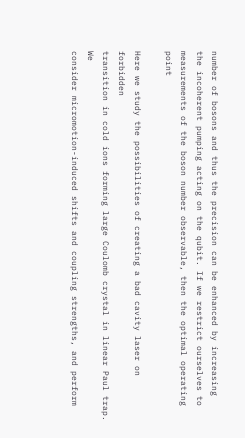number of bosons and thus the precision can be enhanced by increasing
the incoherent pumping acting on the qubit. If we restrict ourselves to
measurements of the boson number observable, then the optimal operating point

Here we study the possibilities of creating a bad cavity laser on forbidden
transition in cold ions forming large Coulomb crystal in linear Paul trap. We
consider micromotion-induced shifts and coupling strengths, and perform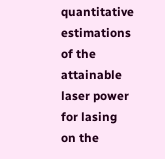quantitative estimations of the attainable laser power for lasing on the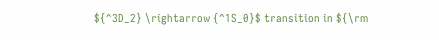${^3D_2} \rightarrow {^1S_0}$ transition in ${\rm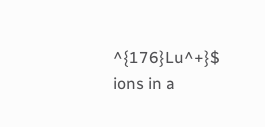^{176}Lu^+}$ ions in a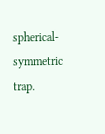spherical-symmetric trap.